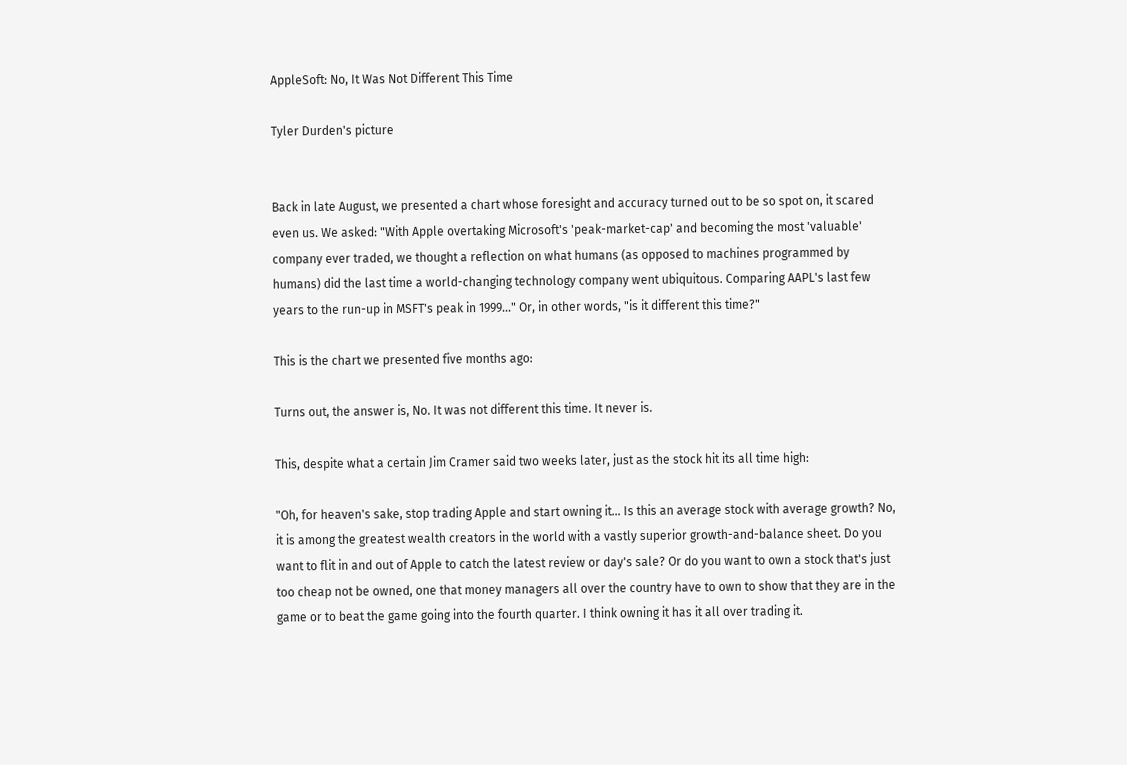AppleSoft: No, It Was Not Different This Time

Tyler Durden's picture


Back in late August, we presented a chart whose foresight and accuracy turned out to be so spot on, it scared even us. We asked: "With Apple overtaking Microsoft's 'peak-market-cap' and becoming the most 'valuable' company ever traded, we thought a reflection on what humans (as opposed to machines programmed by humans) did the last time a world-changing technology company went ubiquitous. Comparing AAPL's last few years to the run-up in MSFT's peak in 1999..." Or, in other words, "is it different this time?"

This is the chart we presented five months ago:

Turns out, the answer is, No. It was not different this time. It never is.

This, despite what a certain Jim Cramer said two weeks later, just as the stock hit its all time high:

"Oh, for heaven's sake, stop trading Apple and start owning it... Is this an average stock with average growth? No, it is among the greatest wealth creators in the world with a vastly superior growth-and-balance sheet. Do you want to flit in and out of Apple to catch the latest review or day's sale? Or do you want to own a stock that's just too cheap not be owned, one that money managers all over the country have to own to show that they are in the game or to beat the game going into the fourth quarter. I think owning it has it all over trading it.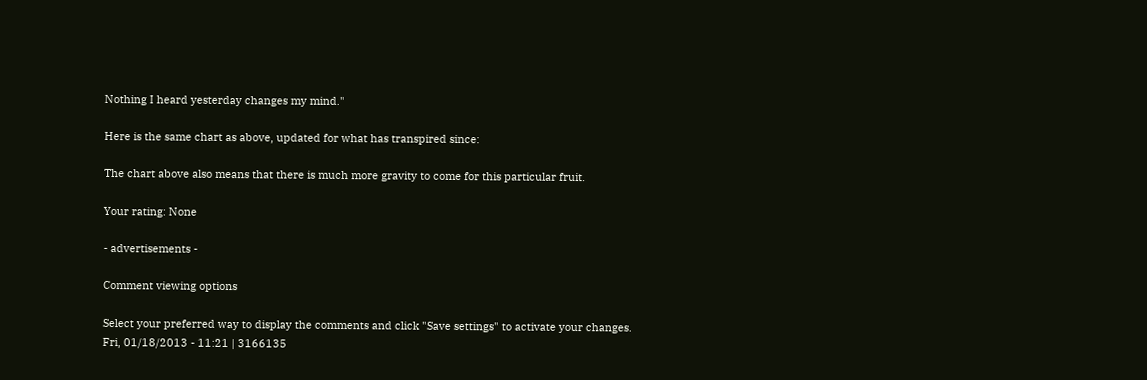Nothing I heard yesterday changes my mind."

Here is the same chart as above, updated for what has transpired since:

The chart above also means that there is much more gravity to come for this particular fruit.

Your rating: None

- advertisements -

Comment viewing options

Select your preferred way to display the comments and click "Save settings" to activate your changes.
Fri, 01/18/2013 - 11:21 | 3166135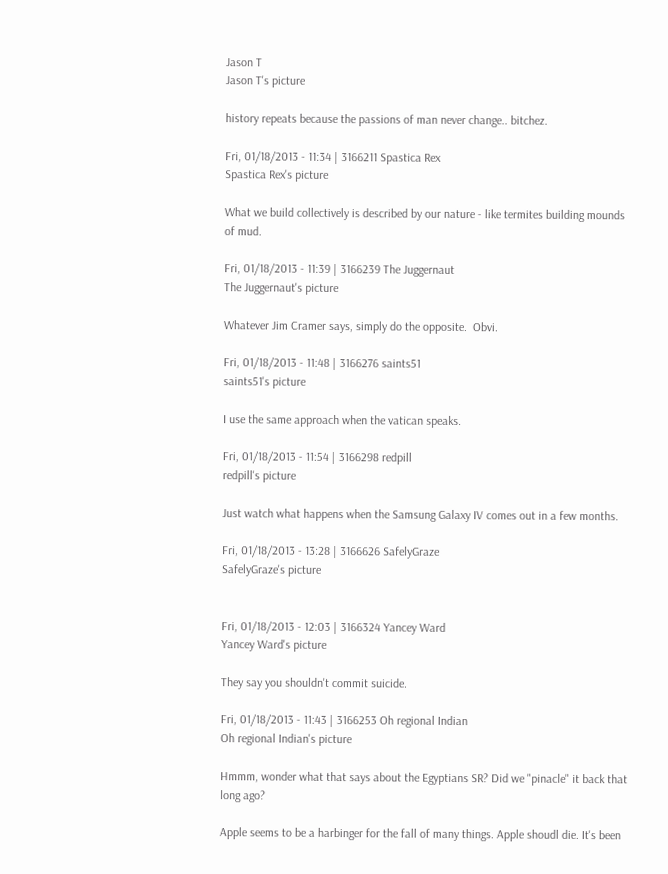Jason T
Jason T's picture

history repeats because the passions of man never change.. bitchez.

Fri, 01/18/2013 - 11:34 | 3166211 Spastica Rex
Spastica Rex's picture

What we build collectively is described by our nature - like termites building mounds of mud.

Fri, 01/18/2013 - 11:39 | 3166239 The Juggernaut
The Juggernaut's picture

Whatever Jim Cramer says, simply do the opposite.  Obvi.

Fri, 01/18/2013 - 11:48 | 3166276 saints51
saints51's picture

I use the same approach when the vatican speaks.

Fri, 01/18/2013 - 11:54 | 3166298 redpill
redpill's picture

Just watch what happens when the Samsung Galaxy IV comes out in a few months.

Fri, 01/18/2013 - 13:28 | 3166626 SafelyGraze
SafelyGraze's picture


Fri, 01/18/2013 - 12:03 | 3166324 Yancey Ward
Yancey Ward's picture

They say you shouldn't commit suicide.

Fri, 01/18/2013 - 11:43 | 3166253 Oh regional Indian
Oh regional Indian's picture

Hmmm, wonder what that says about the Egyptians SR? Did we "pinacle" it back that long ago?

Apple seems to be a harbinger for the fall of many things. Apple shoudl die. It's been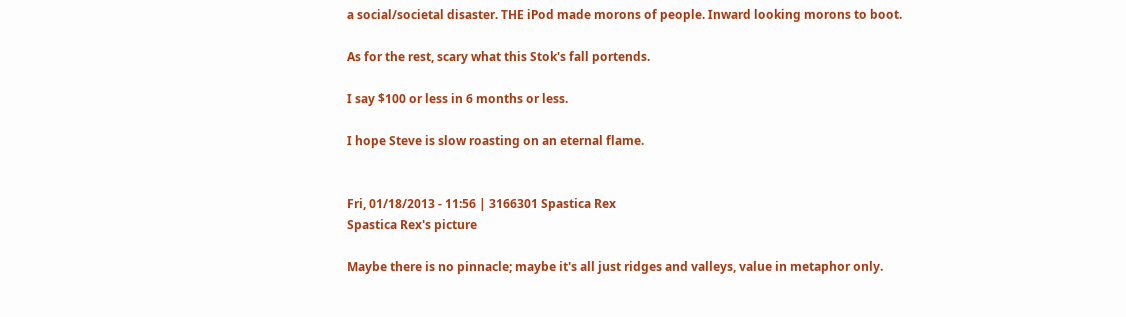a social/societal disaster. THE iPod made morons of people. Inward looking morons to boot.

As for the rest, scary what this Stok's fall portends.

I say $100 or less in 6 months or less.

I hope Steve is slow roasting on an eternal flame.


Fri, 01/18/2013 - 11:56 | 3166301 Spastica Rex
Spastica Rex's picture

Maybe there is no pinnacle; maybe it's all just ridges and valleys, value in metaphor only.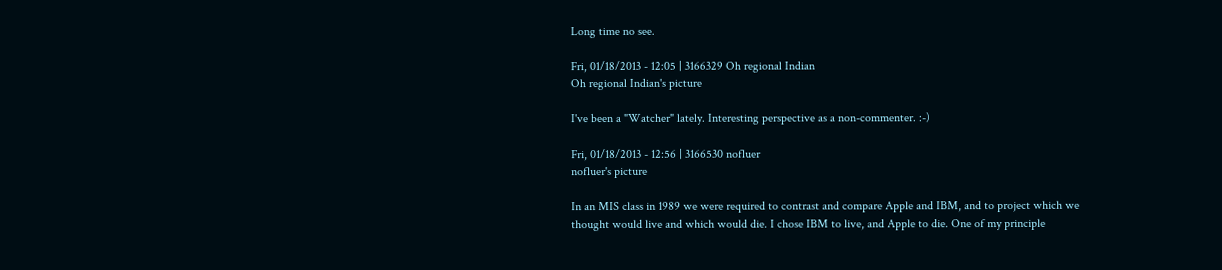Long time no see.

Fri, 01/18/2013 - 12:05 | 3166329 Oh regional Indian
Oh regional Indian's picture

I've been a "Watcher" lately. Interesting perspective as a non-commenter. :-)

Fri, 01/18/2013 - 12:56 | 3166530 nofluer
nofluer's picture

In an MIS class in 1989 we were required to contrast and compare Apple and IBM, and to project which we thought would live and which would die. I chose IBM to live, and Apple to die. One of my principle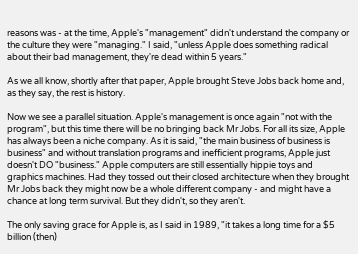reasons was - at the time, Apple's "management" didn't understand the company or the culture they were "managing." I said, "unless Apple does something radical about their bad management, they're dead within 5 years."

As we all know, shortly after that paper, Apple brought Steve Jobs back home and, as they say, the rest is history.

Now we see a parallel situation. Apple's management is once again "not with the program", but this time there will be no bringing back Mr Jobs. For all its size, Apple has always been a niche company. As it is said, "the main business of business is business" and without translation programs and inefficient programs, Apple just doesn't DO "business." Apple computers are still essentially hippie toys and graphics machines. Had they tossed out their closed architecture when they brought Mr Jobs back they might now be a whole different company - and might have a chance at long term survival. But they didn't, so they aren't.

The only saving grace for Apple is, as I said in 1989, "it takes a long time for a $5 billion (then)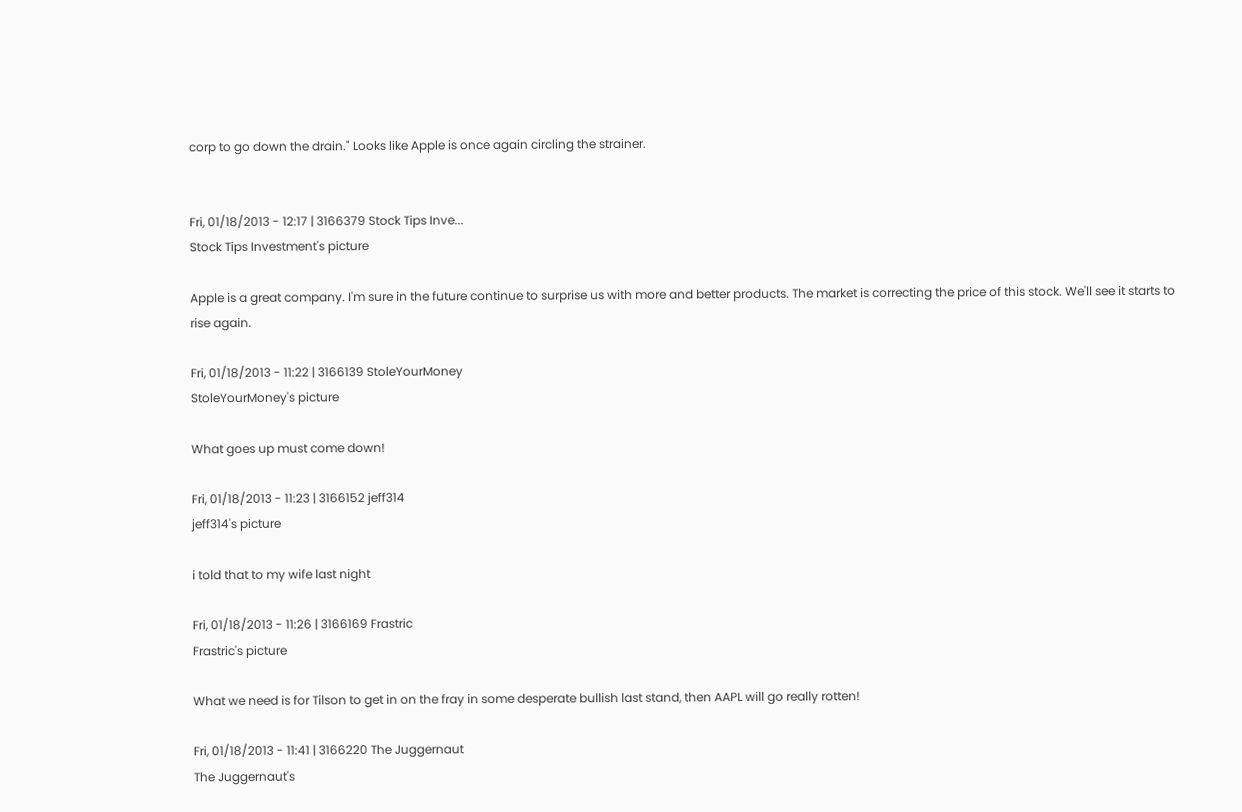corp to go down the drain." Looks like Apple is once again circling the strainer.


Fri, 01/18/2013 - 12:17 | 3166379 Stock Tips Inve...
Stock Tips Investment's picture

Apple is a great company. I'm sure in the future continue to surprise us with more and better products. The market is correcting the price of this stock. We'll see it starts to rise again.

Fri, 01/18/2013 - 11:22 | 3166139 StoleYourMoney
StoleYourMoney's picture

What goes up must come down!

Fri, 01/18/2013 - 11:23 | 3166152 jeff314
jeff314's picture

i told that to my wife last night

Fri, 01/18/2013 - 11:26 | 3166169 Frastric
Frastric's picture

What we need is for Tilson to get in on the fray in some desperate bullish last stand, then AAPL will go really rotten!

Fri, 01/18/2013 - 11:41 | 3166220 The Juggernaut
The Juggernaut's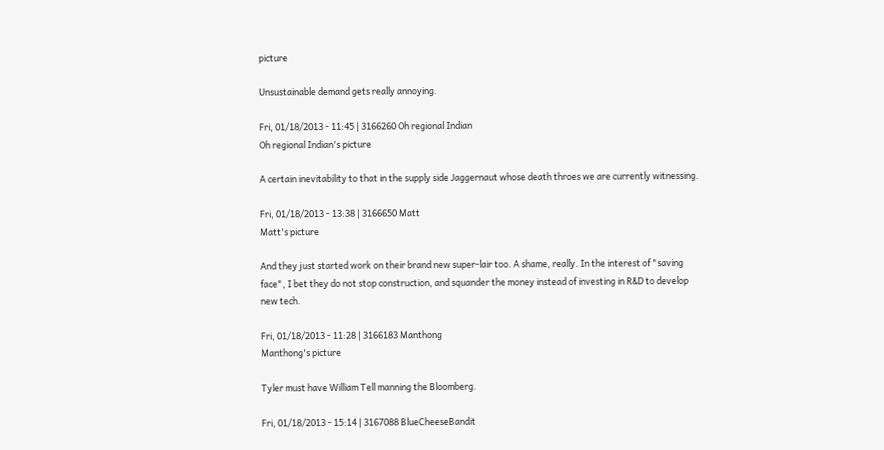picture

Unsustainable demand gets really annoying.

Fri, 01/18/2013 - 11:45 | 3166260 Oh regional Indian
Oh regional Indian's picture

A certain inevitability to that in the supply side Jaggernaut whose death throes we are currently witnessing.

Fri, 01/18/2013 - 13:38 | 3166650 Matt
Matt's picture

And they just started work on their brand new super-lair too. A shame, really. In the interest of "saving face", I bet they do not stop construction, and squander the money instead of investing in R&D to develop new tech.

Fri, 01/18/2013 - 11:28 | 3166183 Manthong
Manthong's picture

Tyler must have William Tell manning the Bloomberg.

Fri, 01/18/2013 - 15:14 | 3167088 BlueCheeseBandit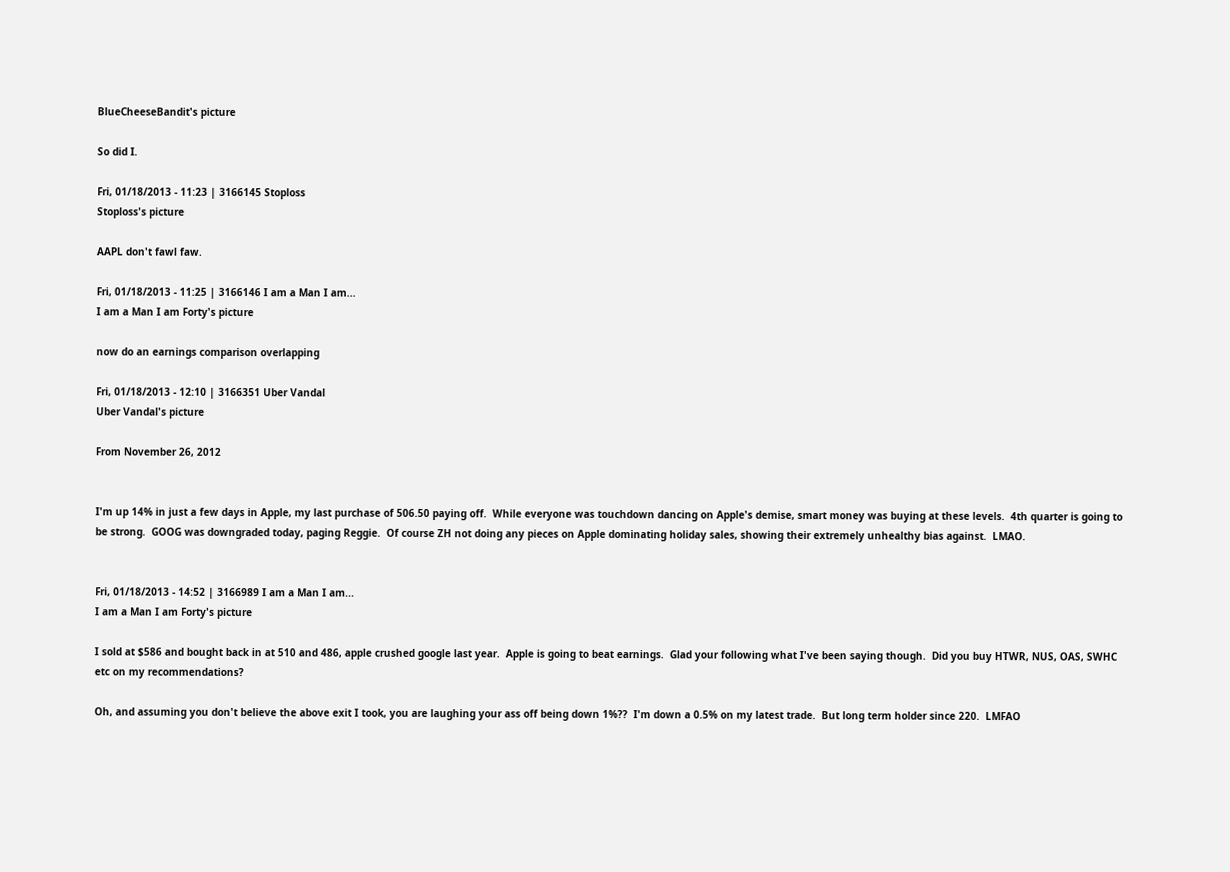BlueCheeseBandit's picture

So did I.

Fri, 01/18/2013 - 11:23 | 3166145 Stoploss
Stoploss's picture

AAPL don't fawl faw.

Fri, 01/18/2013 - 11:25 | 3166146 I am a Man I am...
I am a Man I am Forty's picture

now do an earnings comparison overlapping

Fri, 01/18/2013 - 12:10 | 3166351 Uber Vandal
Uber Vandal's picture

From November 26, 2012


I'm up 14% in just a few days in Apple, my last purchase of 506.50 paying off.  While everyone was touchdown dancing on Apple's demise, smart money was buying at these levels.  4th quarter is going to be strong.  GOOG was downgraded today, paging Reggie.  Of course ZH not doing any pieces on Apple dominating holiday sales, showing their extremely unhealthy bias against.  LMAO.


Fri, 01/18/2013 - 14:52 | 3166989 I am a Man I am...
I am a Man I am Forty's picture

I sold at $586 and bought back in at 510 and 486, apple crushed google last year.  Apple is going to beat earnings.  Glad your following what I've been saying though.  Did you buy HTWR, NUS, OAS, SWHC etc on my recommendations?

Oh, and assuming you don't believe the above exit I took, you are laughing your ass off being down 1%??  I'm down a 0.5% on my latest trade.  But long term holder since 220.  LMFAO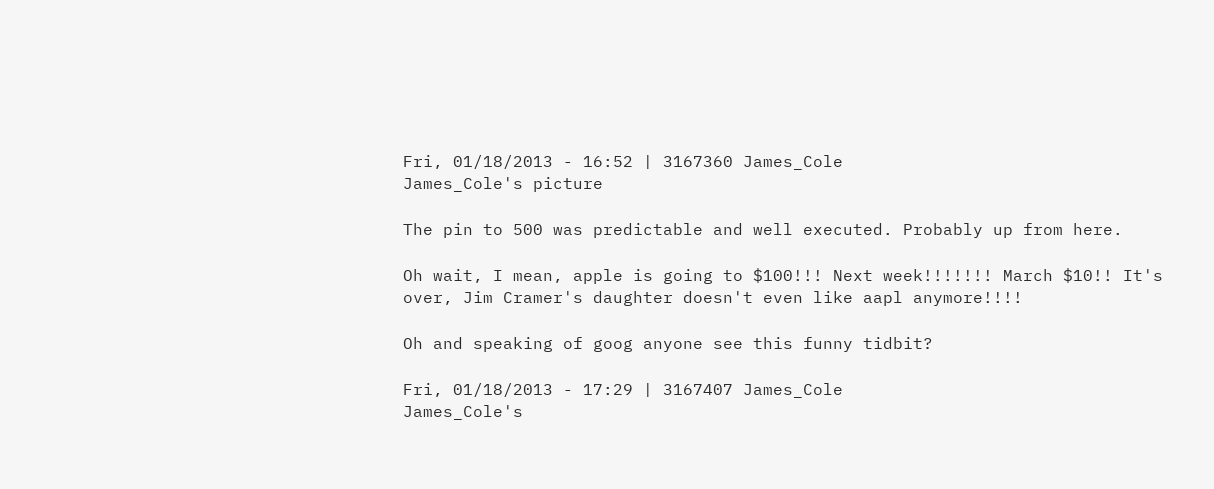Fri, 01/18/2013 - 16:52 | 3167360 James_Cole
James_Cole's picture

The pin to 500 was predictable and well executed. Probably up from here.

Oh wait, I mean, apple is going to $100!!! Next week!!!!!!! March $10!! It's over, Jim Cramer's daughter doesn't even like aapl anymore!!!!

Oh and speaking of goog anyone see this funny tidbit?

Fri, 01/18/2013 - 17:29 | 3167407 James_Cole
James_Cole's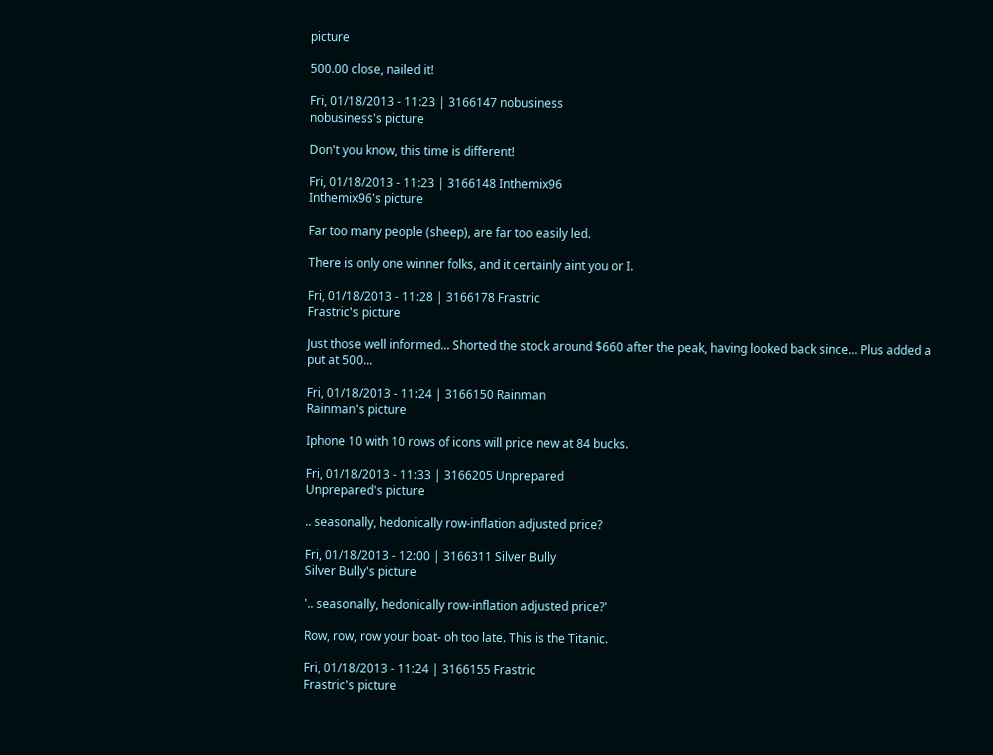picture

500.00 close, nailed it!

Fri, 01/18/2013 - 11:23 | 3166147 nobusiness
nobusiness's picture

Don't you know, this time is different!

Fri, 01/18/2013 - 11:23 | 3166148 Inthemix96
Inthemix96's picture

Far too many people (sheep), are far too easily led.

There is only one winner folks, and it certainly aint you or I.

Fri, 01/18/2013 - 11:28 | 3166178 Frastric
Frastric's picture

Just those well informed... Shorted the stock around $660 after the peak, having looked back since... Plus added a put at 500...

Fri, 01/18/2013 - 11:24 | 3166150 Rainman
Rainman's picture

Iphone 10 with 10 rows of icons will price new at 84 bucks.

Fri, 01/18/2013 - 11:33 | 3166205 Unprepared
Unprepared's picture

.. seasonally, hedonically row-inflation adjusted price?

Fri, 01/18/2013 - 12:00 | 3166311 Silver Bully
Silver Bully's picture

'.. seasonally, hedonically row-inflation adjusted price?'

Row, row, row your boat- oh too late. This is the Titanic.

Fri, 01/18/2013 - 11:24 | 3166155 Frastric
Frastric's picture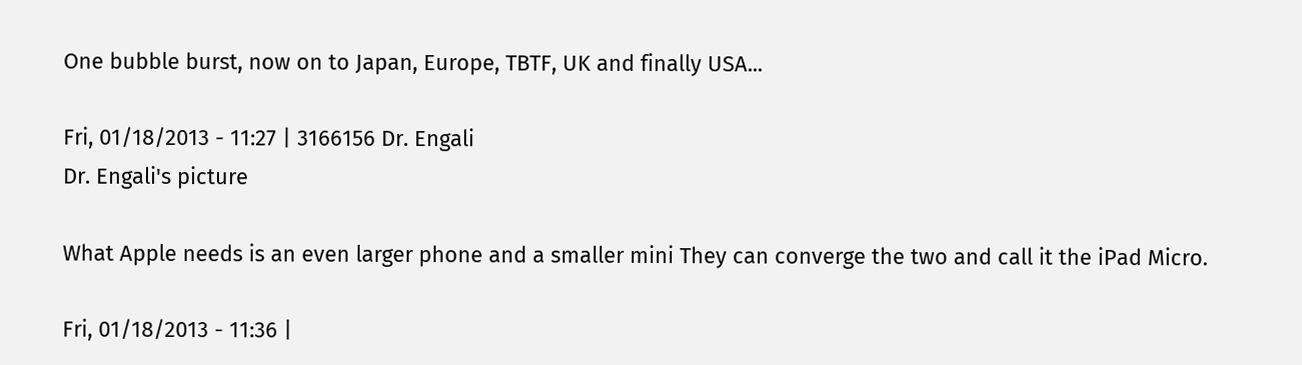One bubble burst, now on to Japan, Europe, TBTF, UK and finally USA...

Fri, 01/18/2013 - 11:27 | 3166156 Dr. Engali
Dr. Engali's picture

What Apple needs is an even larger phone and a smaller mini They can converge the two and call it the iPad Micro.

Fri, 01/18/2013 - 11:36 |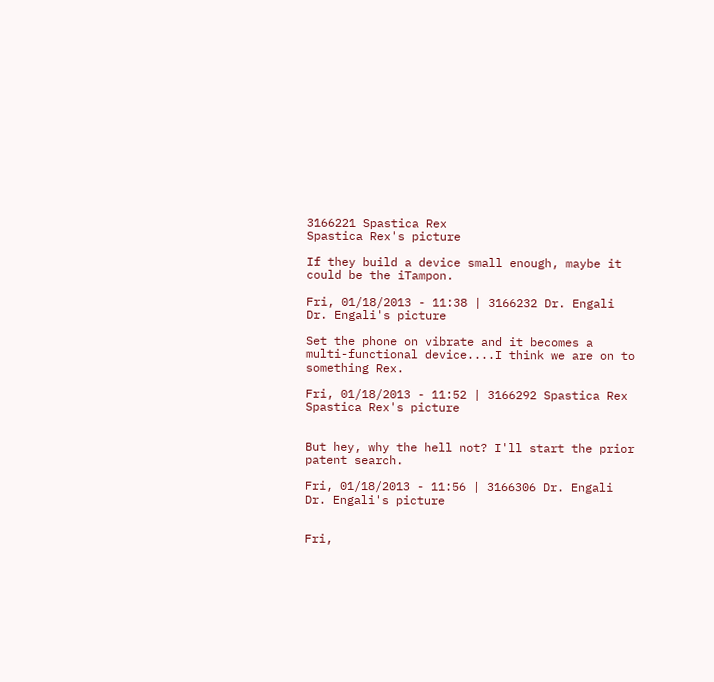3166221 Spastica Rex
Spastica Rex's picture

If they build a device small enough, maybe it could be the iTampon.

Fri, 01/18/2013 - 11:38 | 3166232 Dr. Engali
Dr. Engali's picture

Set the phone on vibrate and it becomes a multi-functional device....I think we are on to something Rex.

Fri, 01/18/2013 - 11:52 | 3166292 Spastica Rex
Spastica Rex's picture


But hey, why the hell not? I'll start the prior patent search.

Fri, 01/18/2013 - 11:56 | 3166306 Dr. Engali
Dr. Engali's picture


Fri,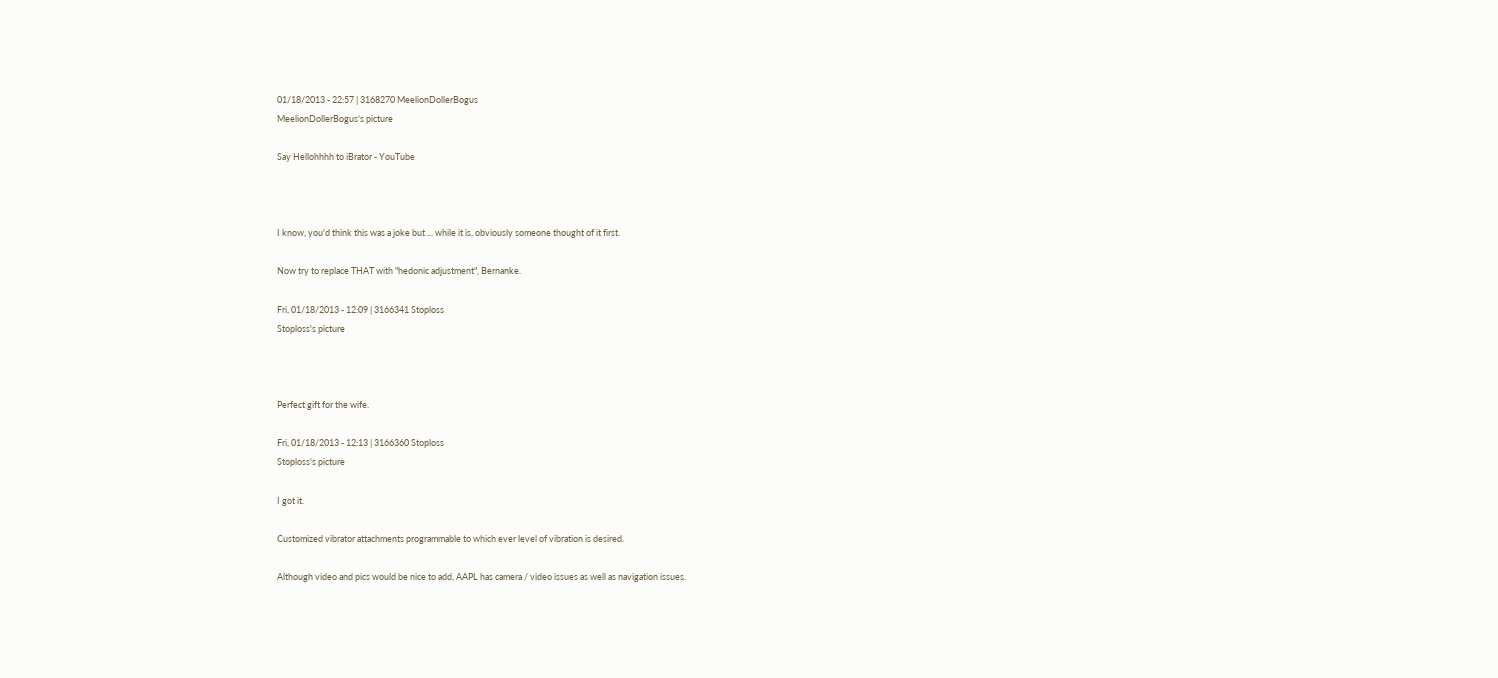01/18/2013 - 22:57 | 3168270 MeelionDollerBogus
MeelionDollerBogus's picture

Say Hellohhhh to iBrator - YouTube



I know, you'd think this was a joke but ... while it is, obviously someone thought of it first.

Now try to replace THAT with "hedonic adjustment", Bernanke.

Fri, 01/18/2013 - 12:09 | 3166341 Stoploss
Stoploss's picture



Perfect gift for the wife.

Fri, 01/18/2013 - 12:13 | 3166360 Stoploss
Stoploss's picture

I got it.

Customized vibrator attachments programmable to which ever level of vibration is desired.

Although video and pics would be nice to add, AAPL has camera / video issues as well as navigation issues.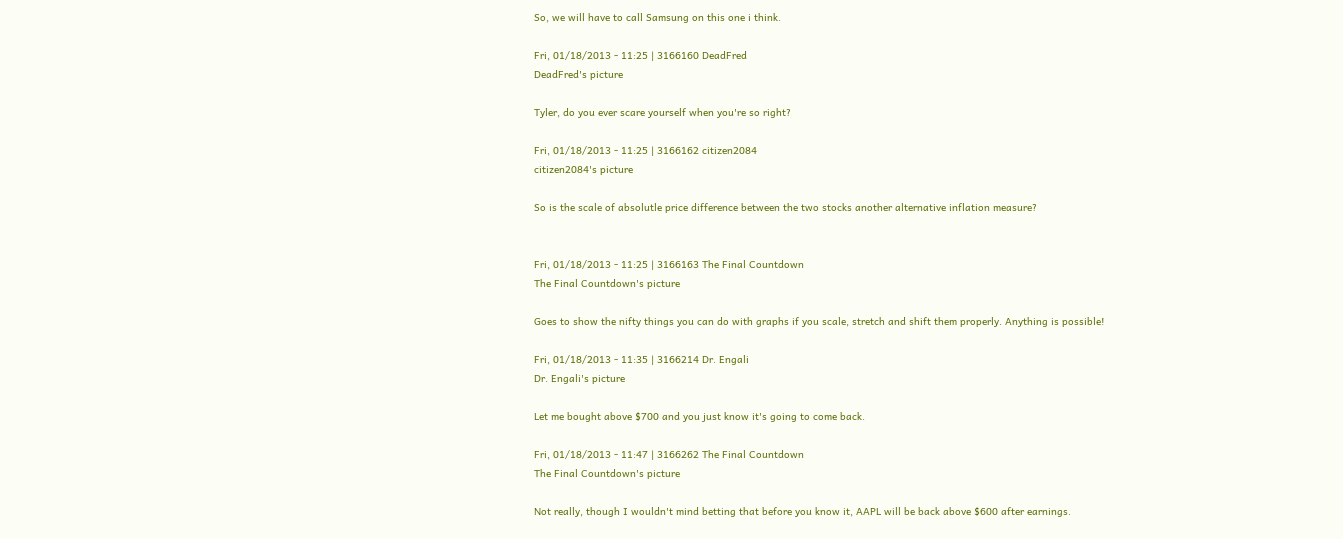So, we will have to call Samsung on this one i think.

Fri, 01/18/2013 - 11:25 | 3166160 DeadFred
DeadFred's picture

Tyler, do you ever scare yourself when you're so right?

Fri, 01/18/2013 - 11:25 | 3166162 citizen2084
citizen2084's picture

So is the scale of absolutle price difference between the two stocks another alternative inflation measure?


Fri, 01/18/2013 - 11:25 | 3166163 The Final Countdown
The Final Countdown's picture

Goes to show the nifty things you can do with graphs if you scale, stretch and shift them properly. Anything is possible!

Fri, 01/18/2013 - 11:35 | 3166214 Dr. Engali
Dr. Engali's picture

Let me bought above $700 and you just know it's going to come back.

Fri, 01/18/2013 - 11:47 | 3166262 The Final Countdown
The Final Countdown's picture

Not really, though I wouldn't mind betting that before you know it, AAPL will be back above $600 after earnings.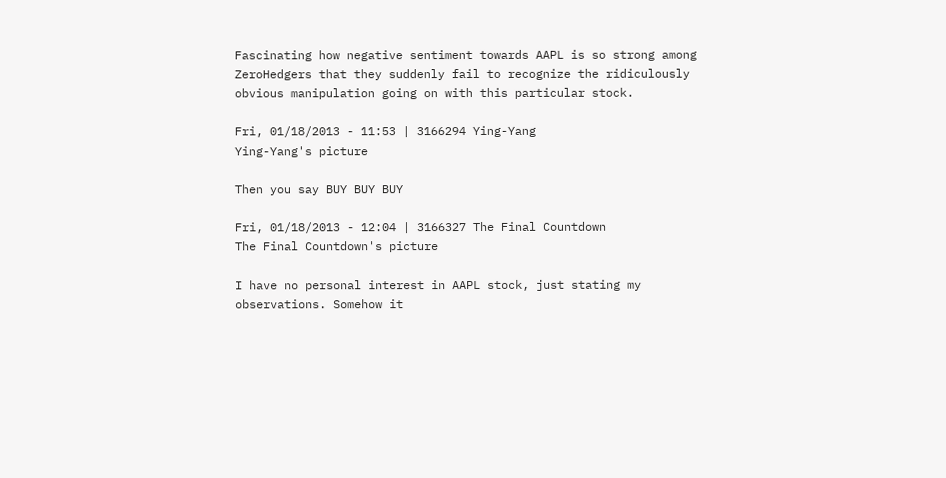Fascinating how negative sentiment towards AAPL is so strong among ZeroHedgers that they suddenly fail to recognize the ridiculously obvious manipulation going on with this particular stock.

Fri, 01/18/2013 - 11:53 | 3166294 Ying-Yang
Ying-Yang's picture

Then you say BUY BUY BUY

Fri, 01/18/2013 - 12:04 | 3166327 The Final Countdown
The Final Countdown's picture

I have no personal interest in AAPL stock, just stating my observations. Somehow it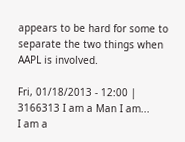appears to be hard for some to separate the two things when AAPL is involved.

Fri, 01/18/2013 - 12:00 | 3166313 I am a Man I am...
I am a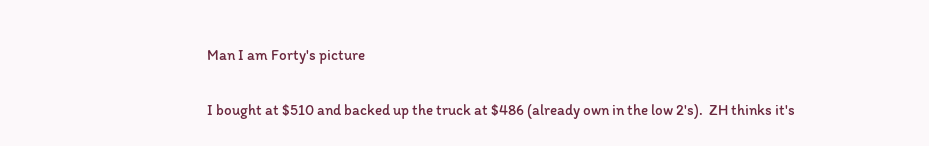Man I am Forty's picture

I bought at $510 and backed up the truck at $486 (already own in the low 2's).  ZH thinks it's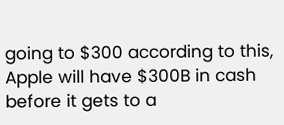going to $300 according to this, Apple will have $300B in cash before it gets to a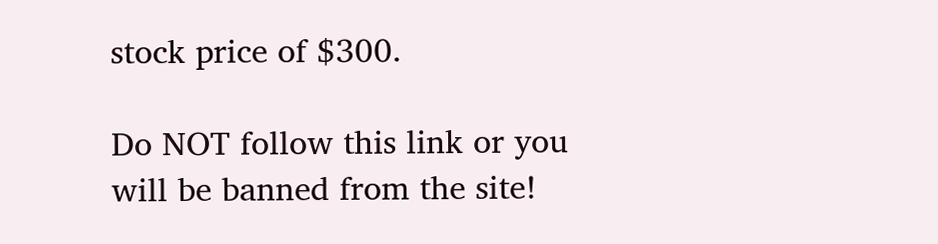stock price of $300.

Do NOT follow this link or you will be banned from the site!